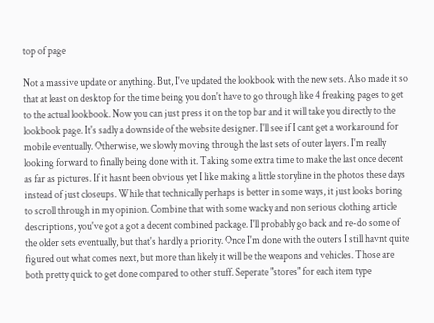top of page

Not a massive update or anything. But, I've updated the lookbook with the new sets. Also made it so that at least on desktop for the time being you don't have to go through like 4 freaking pages to get to the actual lookbook. Now you can just press it on the top bar and it will take you directly to the lookbook page. It's sadly a downside of the website designer. I'll see if I cant get a workaround for mobile eventually. Otherwise, we slowly moving through the last sets of outer layers. I'm really looking forward to finally being done with it. Taking some extra time to make the last once decent as far as pictures. If it hasnt been obvious yet I like making a little storyline in the photos these days instead of just closeups. While that technically perhaps is better in some ways, it just looks boring to scroll through in my opinion. Combine that with some wacky and non serious clothing article descriptions, you've got a got a decent combined package. I'll probably go back and re-do some of the older sets eventually, but that's hardly a priority. Once I'm done with the outers I still havnt quite figured out what comes next, but more than likely it will be the weapons and vehicles. Those are both pretty quick to get done compared to other stuff. Seperate "stores" for each item type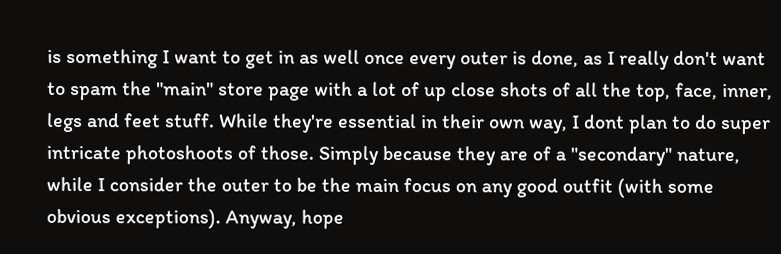is something I want to get in as well once every outer is done, as I really don't want to spam the "main" store page with a lot of up close shots of all the top, face, inner, legs and feet stuff. While they're essential in their own way, I dont plan to do super intricate photoshoots of those. Simply because they are of a "secondary" nature, while I consider the outer to be the main focus on any good outfit (with some obvious exceptions). Anyway, hope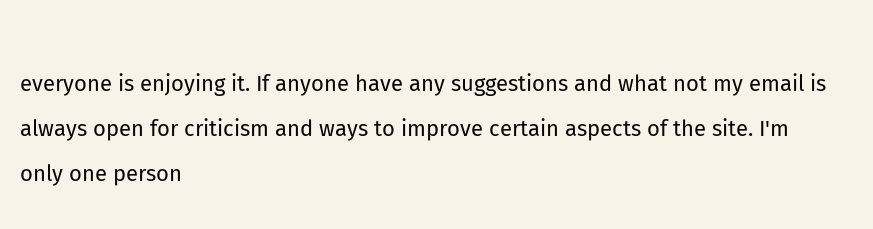everyone is enjoying it. If anyone have any suggestions and what not my email is always open for criticism and ways to improve certain aspects of the site. I'm only one person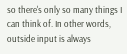so there's only so many things I can think of. In other words, outside input is always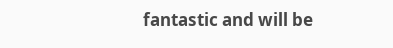fantastic and will be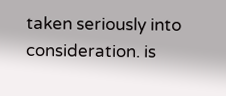taken seriously into consideration. is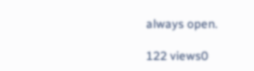always open.

122 views0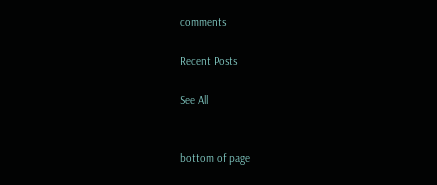comments

Recent Posts

See All


bottom of page